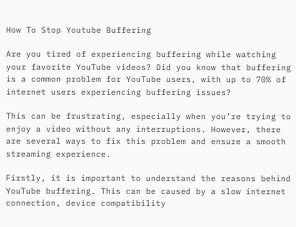How To Stop Youtube Buffering

Are you tired of experiencing buffering while watching your favorite YouTube videos? Did you know that buffering is a common problem for YouTube users, with up to 70% of internet users experiencing buffering issues?

This can be frustrating, especially when you’re trying to enjoy a video without any interruptions. However, there are several ways to fix this problem and ensure a smooth streaming experience.

Firstly, it is important to understand the reasons behind YouTube buffering. This can be caused by a slow internet connection, device compatibility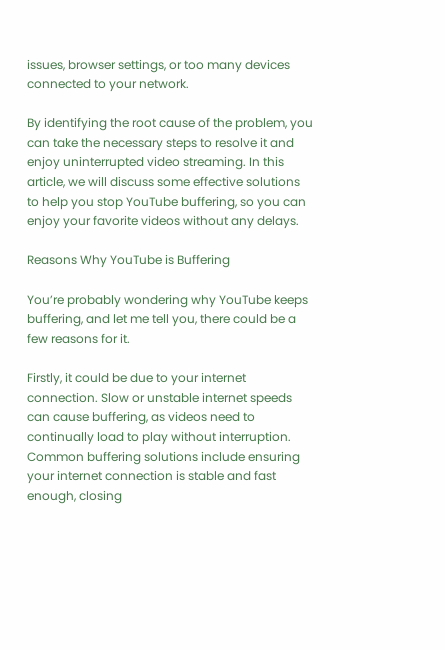issues, browser settings, or too many devices connected to your network.

By identifying the root cause of the problem, you can take the necessary steps to resolve it and enjoy uninterrupted video streaming. In this article, we will discuss some effective solutions to help you stop YouTube buffering, so you can enjoy your favorite videos without any delays.

Reasons Why YouTube is Buffering

You’re probably wondering why YouTube keeps buffering, and let me tell you, there could be a few reasons for it.

Firstly, it could be due to your internet connection. Slow or unstable internet speeds can cause buffering, as videos need to continually load to play without interruption. Common buffering solutions include ensuring your internet connection is stable and fast enough, closing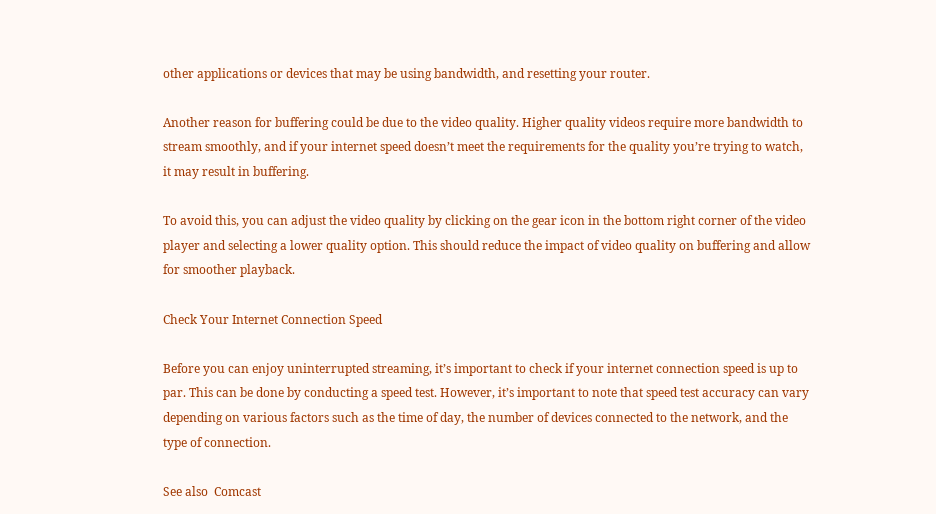other applications or devices that may be using bandwidth, and resetting your router.

Another reason for buffering could be due to the video quality. Higher quality videos require more bandwidth to stream smoothly, and if your internet speed doesn’t meet the requirements for the quality you’re trying to watch, it may result in buffering.

To avoid this, you can adjust the video quality by clicking on the gear icon in the bottom right corner of the video player and selecting a lower quality option. This should reduce the impact of video quality on buffering and allow for smoother playback.

Check Your Internet Connection Speed

Before you can enjoy uninterrupted streaming, it’s important to check if your internet connection speed is up to par. This can be done by conducting a speed test. However, it’s important to note that speed test accuracy can vary depending on various factors such as the time of day, the number of devices connected to the network, and the type of connection.

See also  Comcast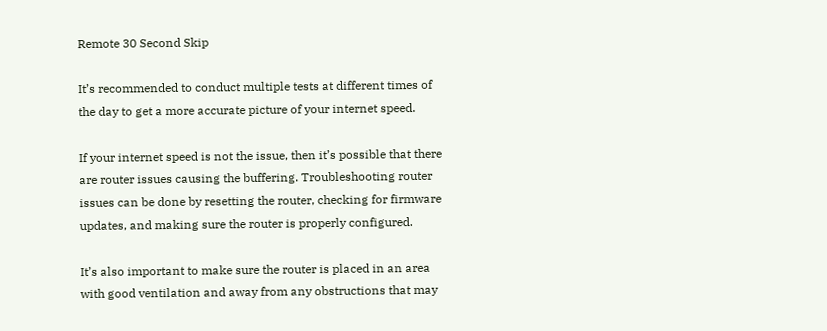Remote 30 Second Skip

It’s recommended to conduct multiple tests at different times of the day to get a more accurate picture of your internet speed.

If your internet speed is not the issue, then it’s possible that there are router issues causing the buffering. Troubleshooting router issues can be done by resetting the router, checking for firmware updates, and making sure the router is properly configured.

It’s also important to make sure the router is placed in an area with good ventilation and away from any obstructions that may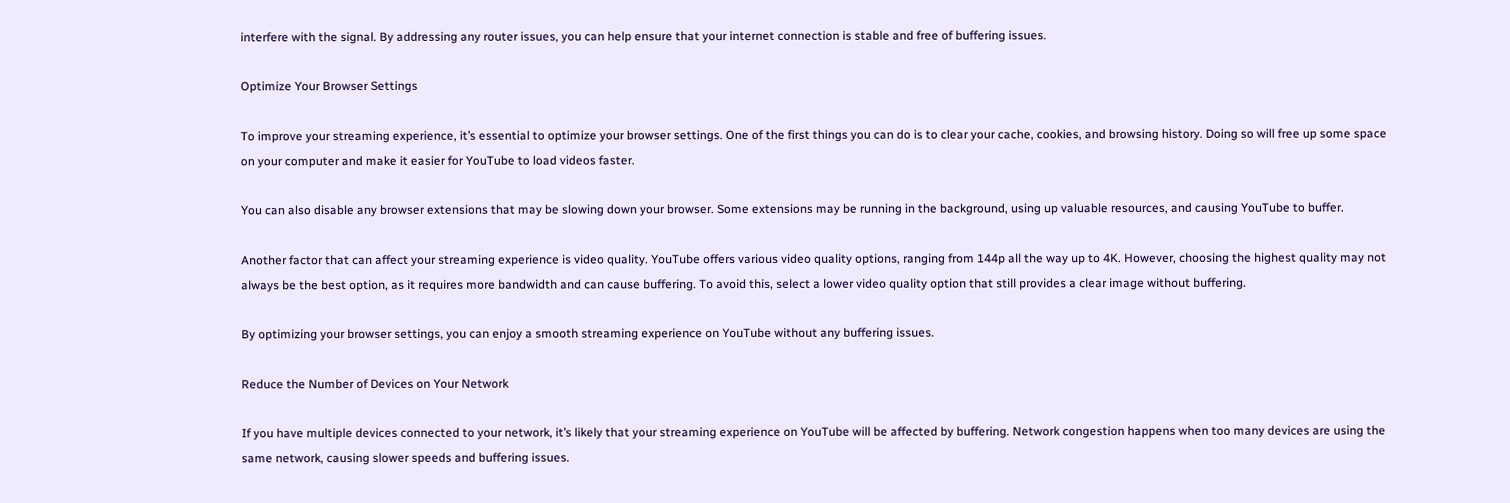interfere with the signal. By addressing any router issues, you can help ensure that your internet connection is stable and free of buffering issues.

Optimize Your Browser Settings

To improve your streaming experience, it’s essential to optimize your browser settings. One of the first things you can do is to clear your cache, cookies, and browsing history. Doing so will free up some space on your computer and make it easier for YouTube to load videos faster.

You can also disable any browser extensions that may be slowing down your browser. Some extensions may be running in the background, using up valuable resources, and causing YouTube to buffer.

Another factor that can affect your streaming experience is video quality. YouTube offers various video quality options, ranging from 144p all the way up to 4K. However, choosing the highest quality may not always be the best option, as it requires more bandwidth and can cause buffering. To avoid this, select a lower video quality option that still provides a clear image without buffering.

By optimizing your browser settings, you can enjoy a smooth streaming experience on YouTube without any buffering issues.

Reduce the Number of Devices on Your Network

If you have multiple devices connected to your network, it’s likely that your streaming experience on YouTube will be affected by buffering. Network congestion happens when too many devices are using the same network, causing slower speeds and buffering issues.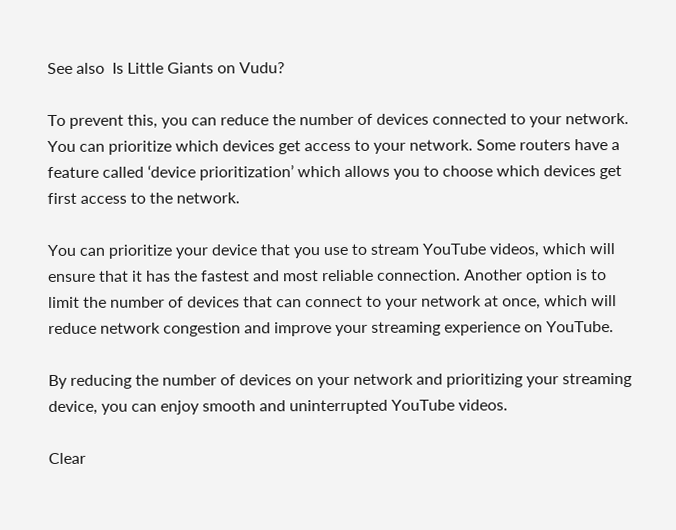See also  Is Little Giants on Vudu?

To prevent this, you can reduce the number of devices connected to your network. You can prioritize which devices get access to your network. Some routers have a feature called ‘device prioritization’ which allows you to choose which devices get first access to the network.

You can prioritize your device that you use to stream YouTube videos, which will ensure that it has the fastest and most reliable connection. Another option is to limit the number of devices that can connect to your network at once, which will reduce network congestion and improve your streaming experience on YouTube.

By reducing the number of devices on your network and prioritizing your streaming device, you can enjoy smooth and uninterrupted YouTube videos.

Clear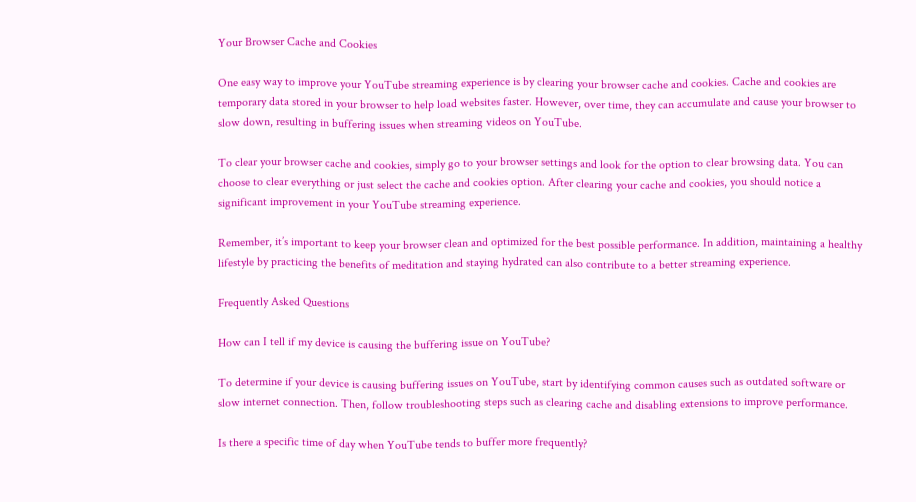Your Browser Cache and Cookies

One easy way to improve your YouTube streaming experience is by clearing your browser cache and cookies. Cache and cookies are temporary data stored in your browser to help load websites faster. However, over time, they can accumulate and cause your browser to slow down, resulting in buffering issues when streaming videos on YouTube.

To clear your browser cache and cookies, simply go to your browser settings and look for the option to clear browsing data. You can choose to clear everything or just select the cache and cookies option. After clearing your cache and cookies, you should notice a significant improvement in your YouTube streaming experience.

Remember, it’s important to keep your browser clean and optimized for the best possible performance. In addition, maintaining a healthy lifestyle by practicing the benefits of meditation and staying hydrated can also contribute to a better streaming experience.

Frequently Asked Questions

How can I tell if my device is causing the buffering issue on YouTube?

To determine if your device is causing buffering issues on YouTube, start by identifying common causes such as outdated software or slow internet connection. Then, follow troubleshooting steps such as clearing cache and disabling extensions to improve performance.

Is there a specific time of day when YouTube tends to buffer more frequently?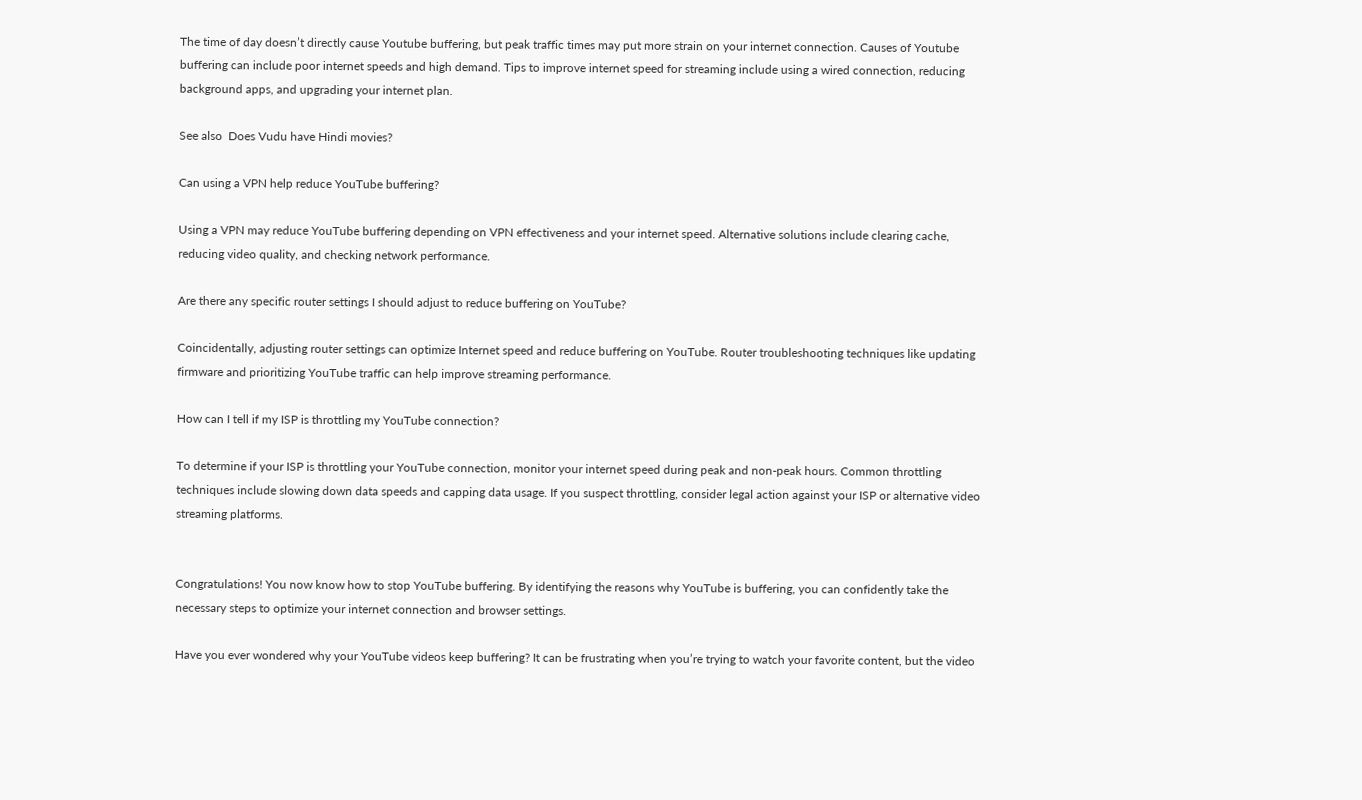The time of day doesn’t directly cause Youtube buffering, but peak traffic times may put more strain on your internet connection. Causes of Youtube buffering can include poor internet speeds and high demand. Tips to improve internet speed for streaming include using a wired connection, reducing background apps, and upgrading your internet plan.

See also  Does Vudu have Hindi movies?

Can using a VPN help reduce YouTube buffering?

Using a VPN may reduce YouTube buffering depending on VPN effectiveness and your internet speed. Alternative solutions include clearing cache, reducing video quality, and checking network performance.

Are there any specific router settings I should adjust to reduce buffering on YouTube?

Coincidentally, adjusting router settings can optimize Internet speed and reduce buffering on YouTube. Router troubleshooting techniques like updating firmware and prioritizing YouTube traffic can help improve streaming performance.

How can I tell if my ISP is throttling my YouTube connection?

To determine if your ISP is throttling your YouTube connection, monitor your internet speed during peak and non-peak hours. Common throttling techniques include slowing down data speeds and capping data usage. If you suspect throttling, consider legal action against your ISP or alternative video streaming platforms.


Congratulations! You now know how to stop YouTube buffering. By identifying the reasons why YouTube is buffering, you can confidently take the necessary steps to optimize your internet connection and browser settings.

Have you ever wondered why your YouTube videos keep buffering? It can be frustrating when you’re trying to watch your favorite content, but the video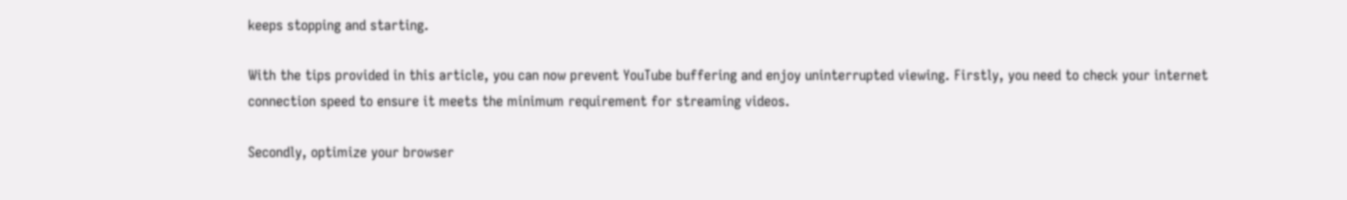keeps stopping and starting.

With the tips provided in this article, you can now prevent YouTube buffering and enjoy uninterrupted viewing. Firstly, you need to check your internet connection speed to ensure it meets the minimum requirement for streaming videos.

Secondly, optimize your browser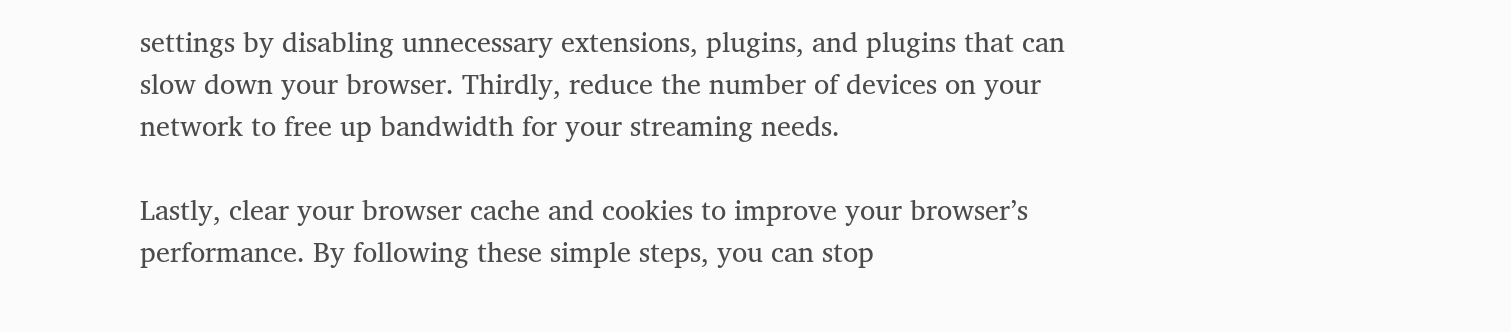settings by disabling unnecessary extensions, plugins, and plugins that can slow down your browser. Thirdly, reduce the number of devices on your network to free up bandwidth for your streaming needs.

Lastly, clear your browser cache and cookies to improve your browser’s performance. By following these simple steps, you can stop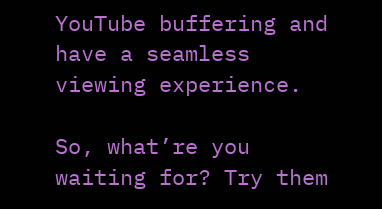YouTube buffering and have a seamless viewing experience.

So, what’re you waiting for? Try them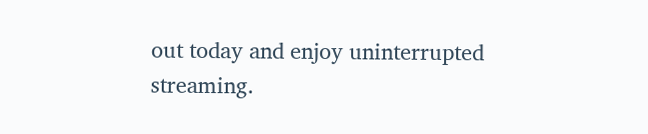out today and enjoy uninterrupted streaming.